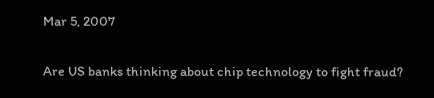Mar 5, 2007

Are US banks thinking about chip technology to fight fraud?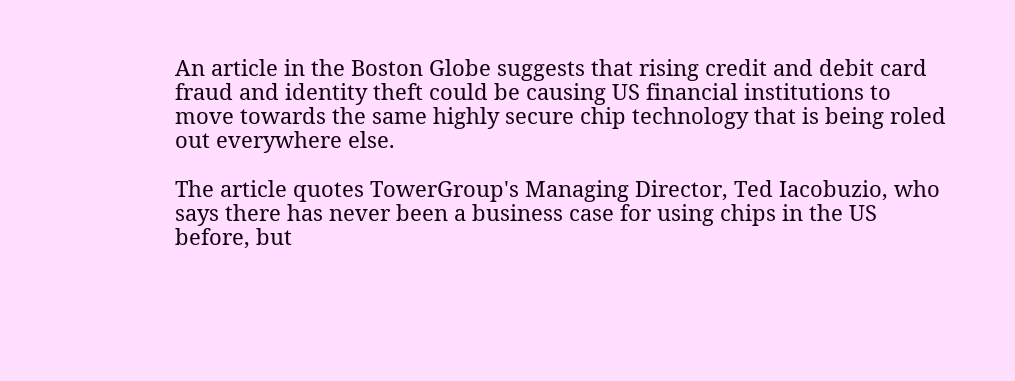An article in the Boston Globe suggests that rising credit and debit card fraud and identity theft could be causing US financial institutions to move towards the same highly secure chip technology that is being roled out everywhere else.

The article quotes TowerGroup's Managing Director, Ted Iacobuzio, who says there has never been a business case for using chips in the US before, but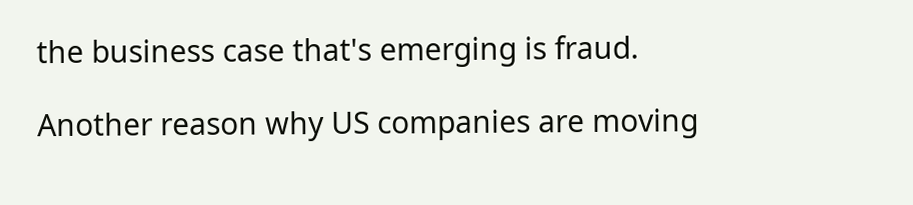the business case that's emerging is fraud.

Another reason why US companies are moving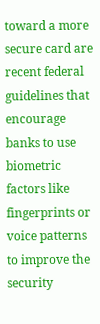toward a more secure card are recent federal guidelines that encourage banks to use biometric factors like fingerprints or voice patterns to improve the security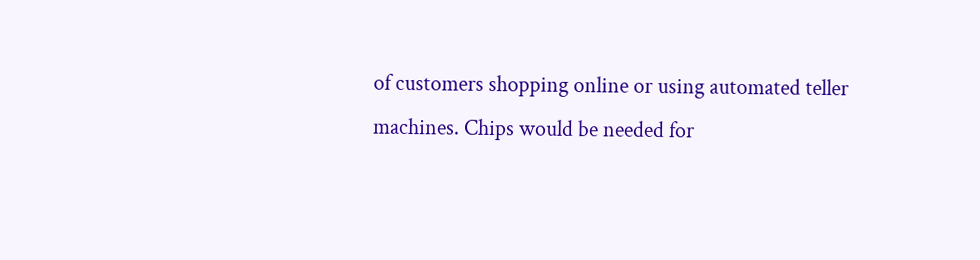of customers shopping online or using automated teller machines. Chips would be needed for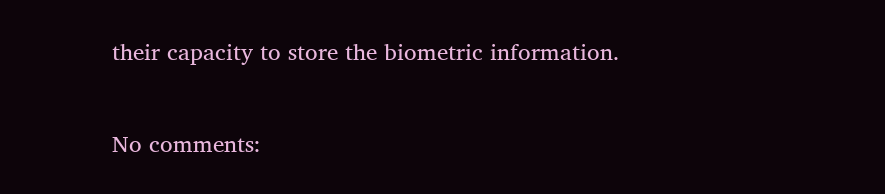their capacity to store the biometric information.

No comments: